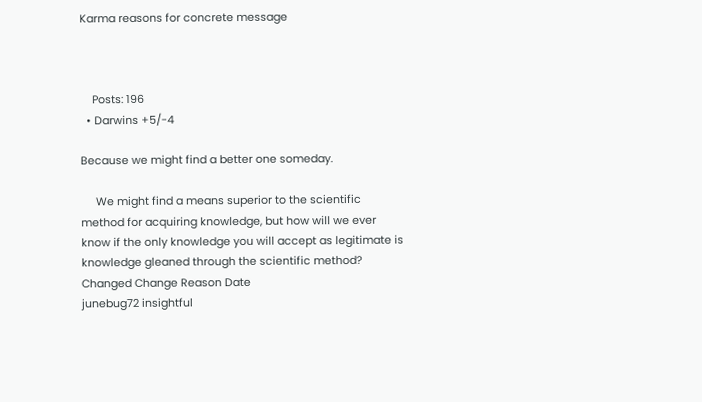Karma reasons for concrete message



    Posts: 196
  • Darwins +5/-4

Because we might find a better one someday.

     We might find a means superior to the scientific method for acquiring knowledge, but how will we ever know if the only knowledge you will accept as legitimate is knowledge gleaned through the scientific method?
Changed Change Reason Date
junebug72 insightful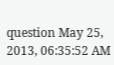question May 25, 2013, 06:35:52 AM